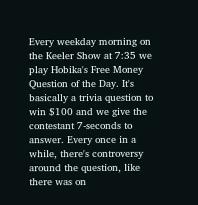Every weekday morning on the Keeler Show at 7:35 we play Hobika's Free Money Question of the Day. It's basically a trivia question to win $100 and we give the contestant 7-seconds to answer. Every once in a while, there's controversy around the question, like there was on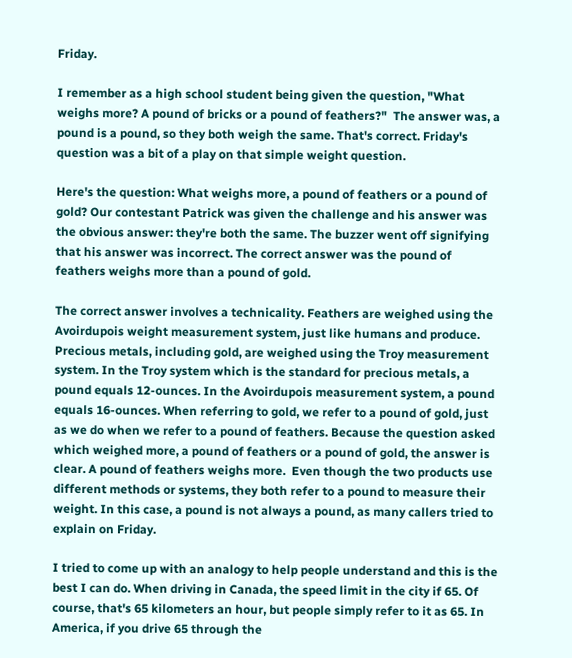Friday.

I remember as a high school student being given the question, "What weighs more? A pound of bricks or a pound of feathers?"  The answer was, a pound is a pound, so they both weigh the same. That's correct. Friday's question was a bit of a play on that simple weight question.

Here's the question: What weighs more, a pound of feathers or a pound of gold? Our contestant Patrick was given the challenge and his answer was the obvious answer: they're both the same. The buzzer went off signifying that his answer was incorrect. The correct answer was the pound of feathers weighs more than a pound of gold.

The correct answer involves a technicality. Feathers are weighed using the Avoirdupois weight measurement system, just like humans and produce. Precious metals, including gold, are weighed using the Troy measurement system. In the Troy system which is the standard for precious metals, a pound equals 12-ounces. In the Avoirdupois measurement system, a pound equals 16-ounces. When referring to gold, we refer to a pound of gold, just as we do when we refer to a pound of feathers. Because the question asked which weighed more, a pound of feathers or a pound of gold, the answer is clear. A pound of feathers weighs more.  Even though the two products use different methods or systems, they both refer to a pound to measure their weight. In this case, a pound is not always a pound, as many callers tried to explain on Friday.

I tried to come up with an analogy to help people understand and this is the best I can do. When driving in Canada, the speed limit in the city if 65. Of course, that's 65 kilometers an hour, but people simply refer to it as 65. In America, if you drive 65 through the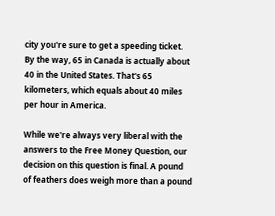city you're sure to get a speeding ticket. By the way, 65 in Canada is actually about 40 in the United States. That's 65 kilometers, which equals about 40 miles per hour in America.

While we're always very liberal with the answers to the Free Money Question, our decision on this question is final. A pound of feathers does weigh more than a pound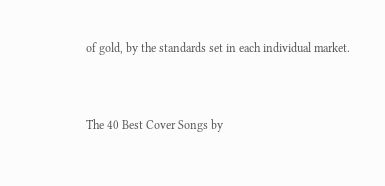of gold, by the standards set in each individual market.


The 40 Best Cover Songs by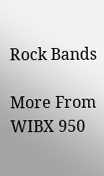Rock Bands

More From WIBX 950